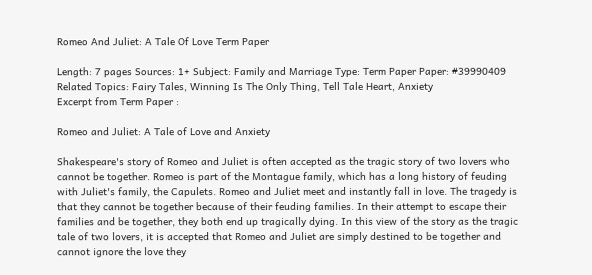Romeo And Juliet: A Tale Of Love Term Paper

Length: 7 pages Sources: 1+ Subject: Family and Marriage Type: Term Paper Paper: #39990409 Related Topics: Fairy Tales, Winning Is The Only Thing, Tell Tale Heart, Anxiety
Excerpt from Term Paper :

Romeo and Juliet: A Tale of Love and Anxiety

Shakespeare's story of Romeo and Juliet is often accepted as the tragic story of two lovers who cannot be together. Romeo is part of the Montague family, which has a long history of feuding with Juliet's family, the Capulets. Romeo and Juliet meet and instantly fall in love. The tragedy is that they cannot be together because of their feuding families. In their attempt to escape their families and be together, they both end up tragically dying. In this view of the story as the tragic tale of two lovers, it is accepted that Romeo and Juliet are simply destined to be together and cannot ignore the love they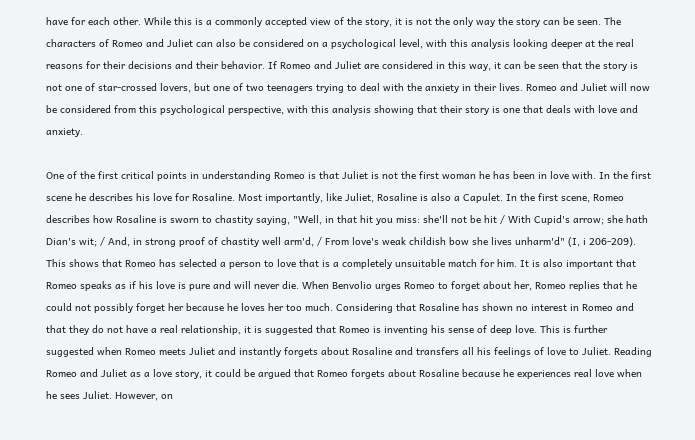have for each other. While this is a commonly accepted view of the story, it is not the only way the story can be seen. The characters of Romeo and Juliet can also be considered on a psychological level, with this analysis looking deeper at the real reasons for their decisions and their behavior. If Romeo and Juliet are considered in this way, it can be seen that the story is not one of star-crossed lovers, but one of two teenagers trying to deal with the anxiety in their lives. Romeo and Juliet will now be considered from this psychological perspective, with this analysis showing that their story is one that deals with love and anxiety.

One of the first critical points in understanding Romeo is that Juliet is not the first woman he has been in love with. In the first scene he describes his love for Rosaline. Most importantly, like Juliet, Rosaline is also a Capulet. In the first scene, Romeo describes how Rosaline is sworn to chastity saying, "Well, in that hit you miss: she'll not be hit / With Cupid's arrow; she hath Dian's wit; / And, in strong proof of chastity well arm'd, / From love's weak childish bow she lives unharm'd" (I, i 206-209). This shows that Romeo has selected a person to love that is a completely unsuitable match for him. It is also important that Romeo speaks as if his love is pure and will never die. When Benvolio urges Romeo to forget about her, Romeo replies that he could not possibly forget her because he loves her too much. Considering that Rosaline has shown no interest in Romeo and that they do not have a real relationship, it is suggested that Romeo is inventing his sense of deep love. This is further suggested when Romeo meets Juliet and instantly forgets about Rosaline and transfers all his feelings of love to Juliet. Reading Romeo and Juliet as a love story, it could be argued that Romeo forgets about Rosaline because he experiences real love when he sees Juliet. However, on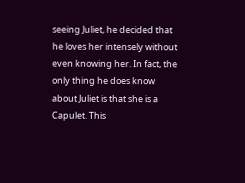seeing Juliet, he decided that he loves her intensely without even knowing her. In fact, the only thing he does know about Juliet is that she is a Capulet. This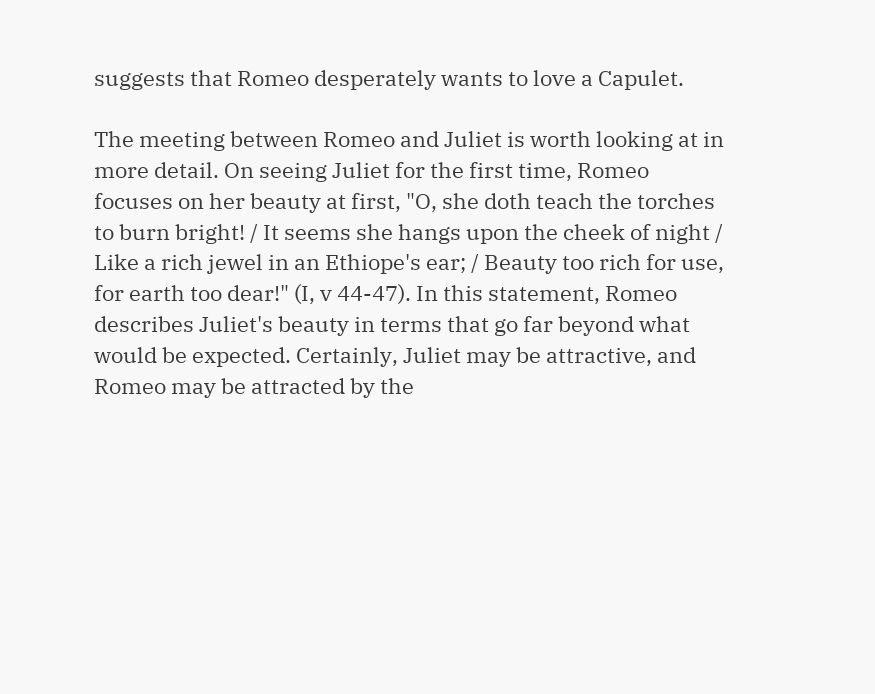suggests that Romeo desperately wants to love a Capulet.

The meeting between Romeo and Juliet is worth looking at in more detail. On seeing Juliet for the first time, Romeo focuses on her beauty at first, "O, she doth teach the torches to burn bright! / It seems she hangs upon the cheek of night / Like a rich jewel in an Ethiope's ear; / Beauty too rich for use, for earth too dear!" (I, v 44-47). In this statement, Romeo describes Juliet's beauty in terms that go far beyond what would be expected. Certainly, Juliet may be attractive, and Romeo may be attracted by the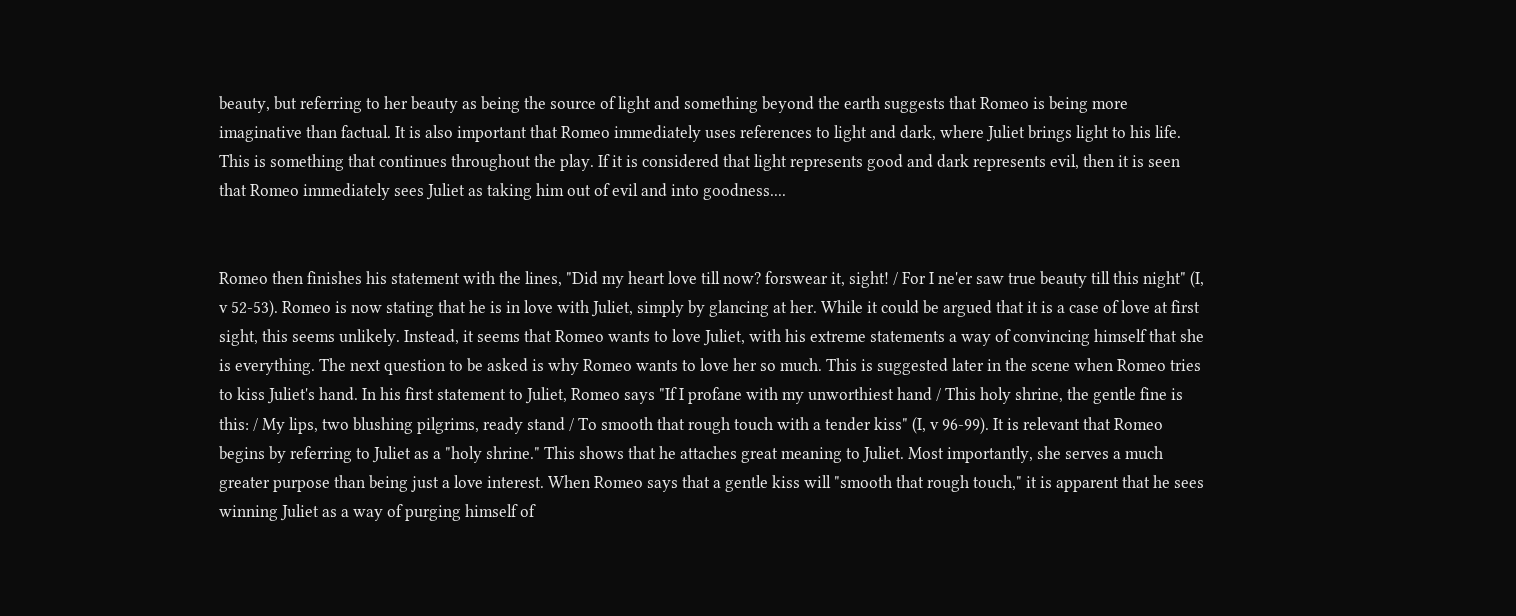beauty, but referring to her beauty as being the source of light and something beyond the earth suggests that Romeo is being more imaginative than factual. It is also important that Romeo immediately uses references to light and dark, where Juliet brings light to his life. This is something that continues throughout the play. If it is considered that light represents good and dark represents evil, then it is seen that Romeo immediately sees Juliet as taking him out of evil and into goodness....


Romeo then finishes his statement with the lines, "Did my heart love till now? forswear it, sight! / For I ne'er saw true beauty till this night" (I, v 52-53). Romeo is now stating that he is in love with Juliet, simply by glancing at her. While it could be argued that it is a case of love at first sight, this seems unlikely. Instead, it seems that Romeo wants to love Juliet, with his extreme statements a way of convincing himself that she is everything. The next question to be asked is why Romeo wants to love her so much. This is suggested later in the scene when Romeo tries to kiss Juliet's hand. In his first statement to Juliet, Romeo says "If I profane with my unworthiest hand / This holy shrine, the gentle fine is this: / My lips, two blushing pilgrims, ready stand / To smooth that rough touch with a tender kiss" (I, v 96-99). It is relevant that Romeo begins by referring to Juliet as a "holy shrine." This shows that he attaches great meaning to Juliet. Most importantly, she serves a much greater purpose than being just a love interest. When Romeo says that a gentle kiss will "smooth that rough touch," it is apparent that he sees winning Juliet as a way of purging himself of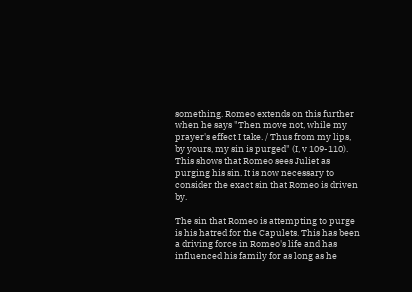something. Romeo extends on this further when he says "Then move not, while my prayer's effect I take. / Thus from my lips, by yours, my sin is purged" (I, v 109-110). This shows that Romeo sees Juliet as purging his sin. It is now necessary to consider the exact sin that Romeo is driven by.

The sin that Romeo is attempting to purge is his hatred for the Capulets. This has been a driving force in Romeo's life and has influenced his family for as long as he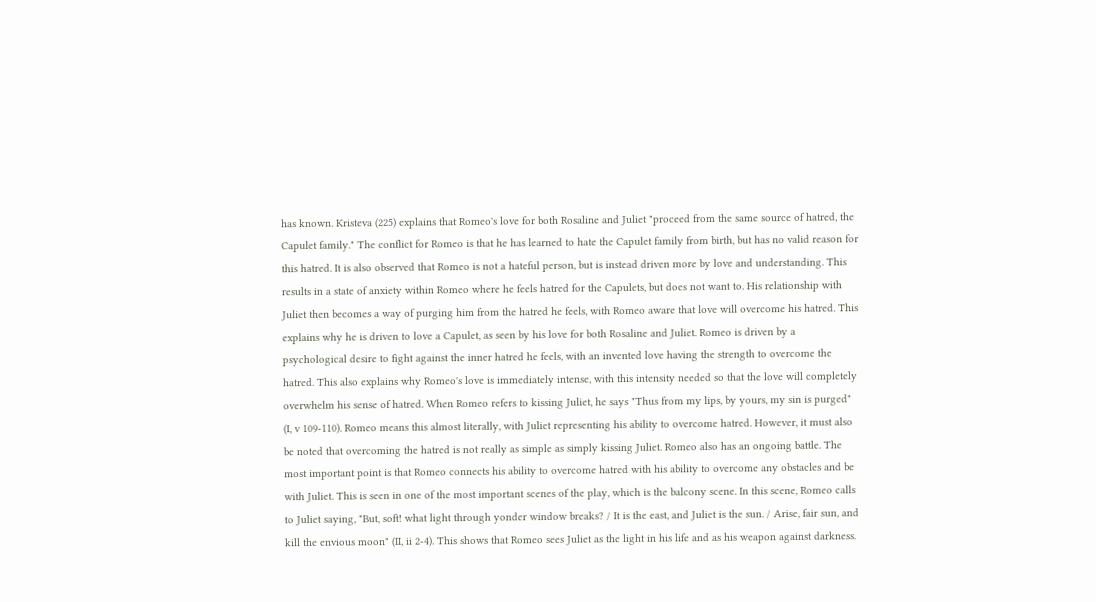has known. Kristeva (225) explains that Romeo's love for both Rosaline and Juliet "proceed from the same source of hatred, the Capulet family." The conflict for Romeo is that he has learned to hate the Capulet family from birth, but has no valid reason for this hatred. It is also observed that Romeo is not a hateful person, but is instead driven more by love and understanding. This results in a state of anxiety within Romeo where he feels hatred for the Capulets, but does not want to. His relationship with Juliet then becomes a way of purging him from the hatred he feels, with Romeo aware that love will overcome his hatred. This explains why he is driven to love a Capulet, as seen by his love for both Rosaline and Juliet. Romeo is driven by a psychological desire to fight against the inner hatred he feels, with an invented love having the strength to overcome the hatred. This also explains why Romeo's love is immediately intense, with this intensity needed so that the love will completely overwhelm his sense of hatred. When Romeo refers to kissing Juliet, he says "Thus from my lips, by yours, my sin is purged" (I, v 109-110). Romeo means this almost literally, with Juliet representing his ability to overcome hatred. However, it must also be noted that overcoming the hatred is not really as simple as simply kissing Juliet. Romeo also has an ongoing battle. The most important point is that Romeo connects his ability to overcome hatred with his ability to overcome any obstacles and be with Juliet. This is seen in one of the most important scenes of the play, which is the balcony scene. In this scene, Romeo calls to Juliet saying, "But, soft! what light through yonder window breaks? / It is the east, and Juliet is the sun. / Arise, fair sun, and kill the envious moon" (II, ii 2-4). This shows that Romeo sees Juliet as the light in his life and as his weapon against darkness.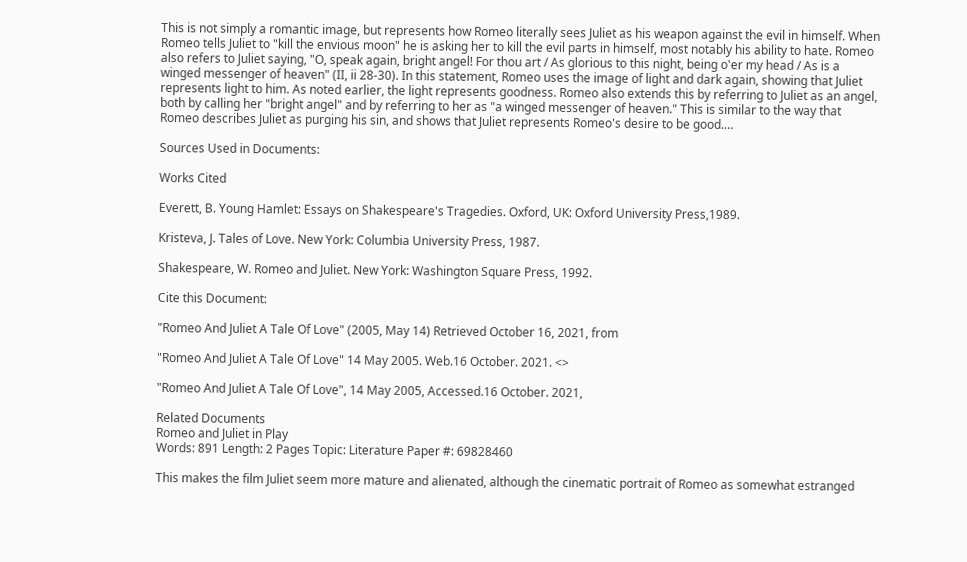This is not simply a romantic image, but represents how Romeo literally sees Juliet as his weapon against the evil in himself. When Romeo tells Juliet to "kill the envious moon" he is asking her to kill the evil parts in himself, most notably his ability to hate. Romeo also refers to Juliet saying, "O, speak again, bright angel! For thou art / As glorious to this night, being o'er my head / As is a winged messenger of heaven" (II, ii 28-30). In this statement, Romeo uses the image of light and dark again, showing that Juliet represents light to him. As noted earlier, the light represents goodness. Romeo also extends this by referring to Juliet as an angel, both by calling her "bright angel" and by referring to her as "a winged messenger of heaven." This is similar to the way that Romeo describes Juliet as purging his sin, and shows that Juliet represents Romeo's desire to be good.…

Sources Used in Documents:

Works Cited

Everett, B. Young Hamlet: Essays on Shakespeare's Tragedies. Oxford, UK: Oxford University Press,1989.

Kristeva, J. Tales of Love. New York: Columbia University Press, 1987.

Shakespeare, W. Romeo and Juliet. New York: Washington Square Press, 1992.

Cite this Document:

"Romeo And Juliet A Tale Of Love" (2005, May 14) Retrieved October 16, 2021, from

"Romeo And Juliet A Tale Of Love" 14 May 2005. Web.16 October. 2021. <>

"Romeo And Juliet A Tale Of Love", 14 May 2005, Accessed.16 October. 2021,

Related Documents
Romeo and Juliet in Play
Words: 891 Length: 2 Pages Topic: Literature Paper #: 69828460

This makes the film Juliet seem more mature and alienated, although the cinematic portrait of Romeo as somewhat estranged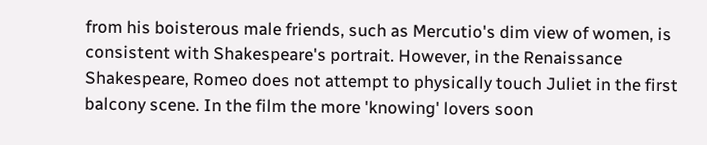from his boisterous male friends, such as Mercutio's dim view of women, is consistent with Shakespeare's portrait. However, in the Renaissance Shakespeare, Romeo does not attempt to physically touch Juliet in the first balcony scene. In the film the more 'knowing' lovers soon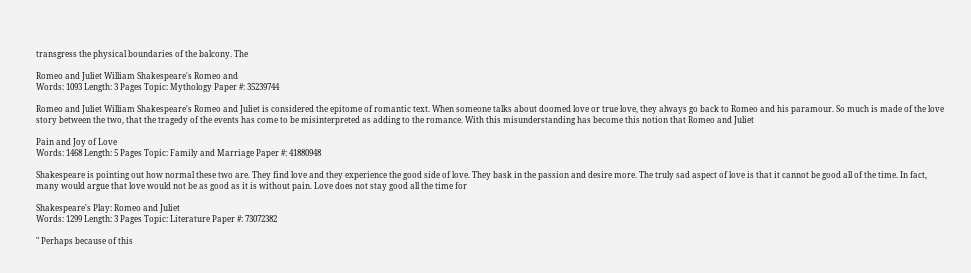transgress the physical boundaries of the balcony. The

Romeo and Juliet William Shakespeare's Romeo and
Words: 1093 Length: 3 Pages Topic: Mythology Paper #: 35239744

Romeo and Juliet William Shakespeare's Romeo and Juliet is considered the epitome of romantic text. When someone talks about doomed love or true love, they always go back to Romeo and his paramour. So much is made of the love story between the two, that the tragedy of the events has come to be misinterpreted as adding to the romance. With this misunderstanding has become this notion that Romeo and Juliet

Pain and Joy of Love
Words: 1468 Length: 5 Pages Topic: Family and Marriage Paper #: 41880948

Shakespeare is pointing out how normal these two are. They find love and they experience the good side of love. They bask in the passion and desire more. The truly sad aspect of love is that it cannot be good all of the time. In fact, many would argue that love would not be as good as it is without pain. Love does not stay good all the time for

Shakespeare's Play: Romeo and Juliet
Words: 1299 Length: 3 Pages Topic: Literature Paper #: 73072382

" Perhaps because of this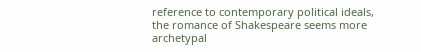reference to contemporary political ideals, the romance of Shakespeare seems more archetypal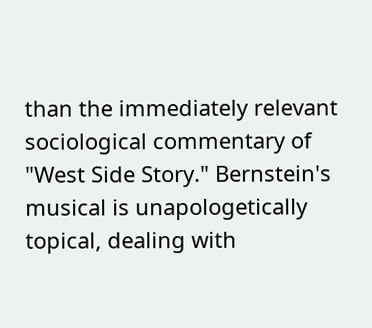than the immediately relevant sociological commentary of "West Side Story." Bernstein's musical is unapologetically topical, dealing with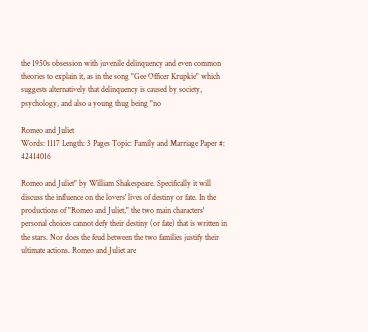the 1950s obsession with juvenile delinquency and even common theories to explain it, as in the song "Gee Officer Krupkie" which suggests alternatively that delinquency is caused by society, psychology, and also a young thug being "no

Romeo and Juliet
Words: 1117 Length: 3 Pages Topic: Family and Marriage Paper #: 42414016

Romeo and Juliet" by William Shakespeare. Specifically it will discuss the influence on the lovers' lives of destiny or fate. In the productions of "Romeo and Juliet," the two main characters' personal choices cannot defy their destiny (or fate) that is written in the stars. Nor does the feud between the two families justify their ultimate actions. Romeo and Juliet are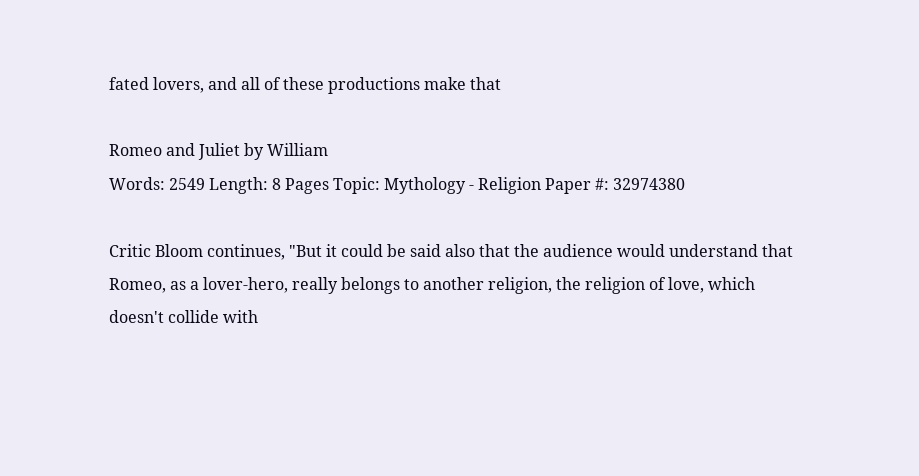fated lovers, and all of these productions make that

Romeo and Juliet by William
Words: 2549 Length: 8 Pages Topic: Mythology - Religion Paper #: 32974380

Critic Bloom continues, "But it could be said also that the audience would understand that Romeo, as a lover-hero, really belongs to another religion, the religion of love, which doesn't collide with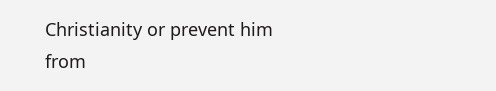Christianity or prevent him from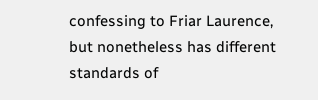confessing to Friar Laurence, but nonetheless has different standards of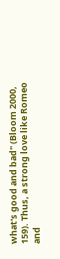what's good and bad" (Bloom 2000, 159). Thus, a strong love like Romeo and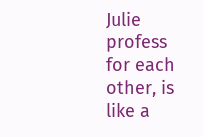Julie profess for each other, is like a